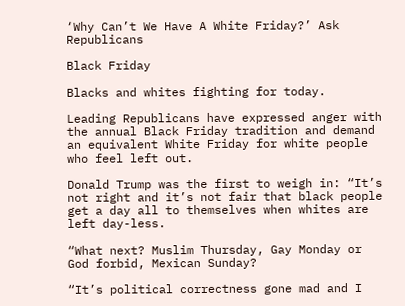‘Why Can’t We Have A White Friday?’ Ask Republicans

Black Friday

Blacks and whites fighting for today.

Leading Republicans have expressed anger with the annual Black Friday tradition and demand an equivalent White Friday for white people who feel left out.

Donald Trump was the first to weigh in: “It’s not right and it’s not fair that black people get a day all to themselves when whites are left day-less.

“What next? Muslim Thursday, Gay Monday or God forbid, Mexican Sunday?

“It’s political correctness gone mad and I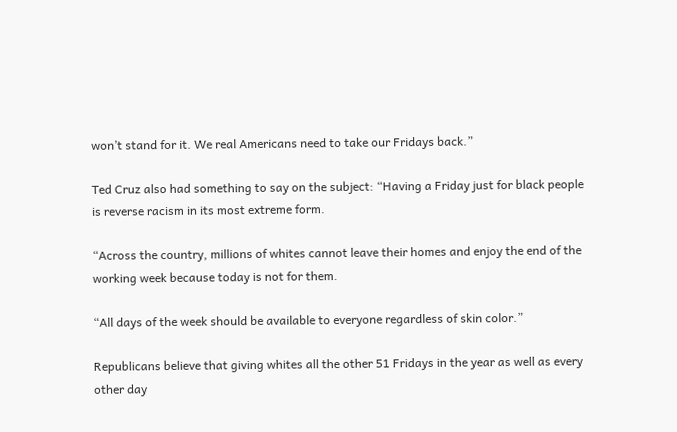won’t stand for it. We real Americans need to take our Fridays back.”

Ted Cruz also had something to say on the subject: “Having a Friday just for black people is reverse racism in its most extreme form.

“Across the country, millions of whites cannot leave their homes and enjoy the end of the working week because today is not for them.

“All days of the week should be available to everyone regardless of skin color.”

Republicans believe that giving whites all the other 51 Fridays in the year as well as every other day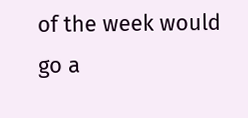of the week would go a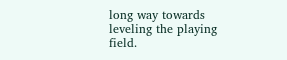long way towards leveling the playing field.